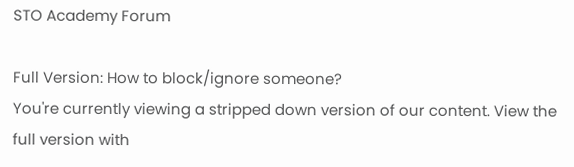STO Academy Forum

Full Version: How to block/ignore someone?
You're currently viewing a stripped down version of our content. View the full version with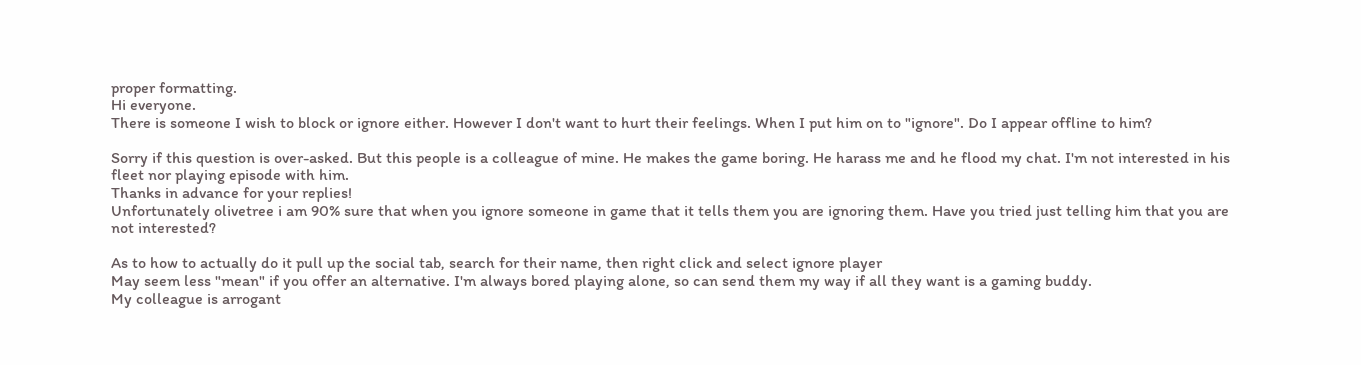proper formatting.
Hi everyone.
There is someone I wish to block or ignore either. However I don't want to hurt their feelings. When I put him on to "ignore". Do I appear offline to him?

Sorry if this question is over-asked. But this people is a colleague of mine. He makes the game boring. He harass me and he flood my chat. I'm not interested in his fleet nor playing episode with him.
Thanks in advance for your replies!
Unfortunately olivetree i am 90% sure that when you ignore someone in game that it tells them you are ignoring them. Have you tried just telling him that you are not interested?

As to how to actually do it pull up the social tab, search for their name, then right click and select ignore player
May seem less "mean" if you offer an alternative. I'm always bored playing alone, so can send them my way if all they want is a gaming buddy.
My colleague is arrogant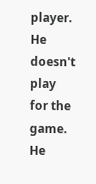player. He doesn't play for the game. He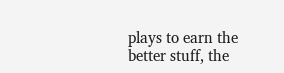plays to earn the better stuff, the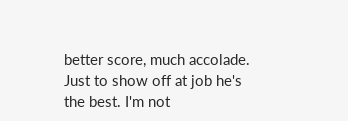better score, much accolade. Just to show off at job he's the best. I'm not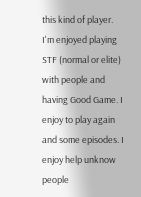this kind of player. I'm enjoyed playing STF (normal or elite) with people and having Good Game. I enjoy to play again and some episodes. I enjoy help unknow people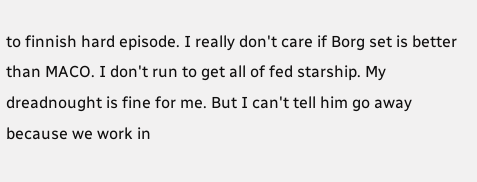to finnish hard episode. I really don't care if Borg set is better than MACO. I don't run to get all of fed starship. My dreadnought is fine for me. But I can't tell him go away because we work in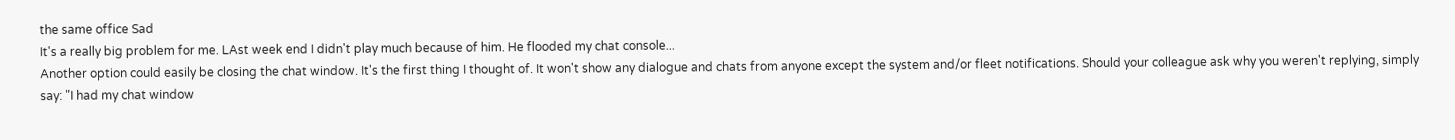the same office Sad
It's a really big problem for me. LAst week end I didn't play much because of him. He flooded my chat console...
Another option could easily be closing the chat window. It's the first thing I thought of. It won't show any dialogue and chats from anyone except the system and/or fleet notifications. Should your colleague ask why you weren't replying, simply say: "I had my chat window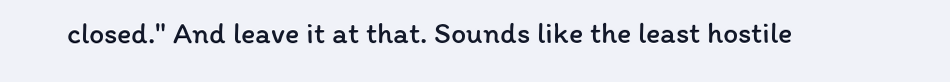closed." And leave it at that. Sounds like the least hostile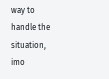way to handle the situation, imo